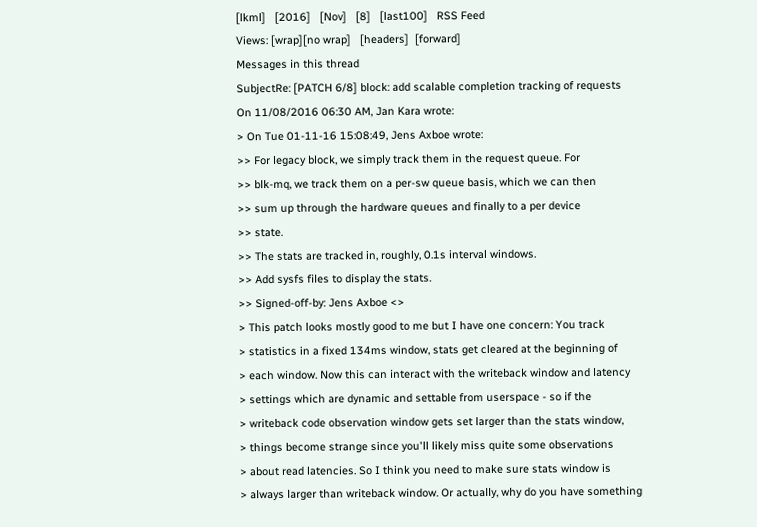[lkml]   [2016]   [Nov]   [8]   [last100]   RSS Feed
Views: [wrap][no wrap]   [headers]  [forward]
Messages in this thread
SubjectRe: [PATCH 6/8] block: add scalable completion tracking of requests
On 11/08/2016 06:30 AM, Jan Kara wrote:
> On Tue 01-11-16 15:08:49, Jens Axboe wrote:
>> For legacy block, we simply track them in the request queue. For
>> blk-mq, we track them on a per-sw queue basis, which we can then
>> sum up through the hardware queues and finally to a per device
>> state.
>> The stats are tracked in, roughly, 0.1s interval windows.
>> Add sysfs files to display the stats.
>> Signed-off-by: Jens Axboe <>
> This patch looks mostly good to me but I have one concern: You track
> statistics in a fixed 134ms window, stats get cleared at the beginning of
> each window. Now this can interact with the writeback window and latency
> settings which are dynamic and settable from userspace - so if the
> writeback code observation window gets set larger than the stats window,
> things become strange since you'll likely miss quite some observations
> about read latencies. So I think you need to make sure stats window is
> always larger than writeback window. Or actually, why do you have something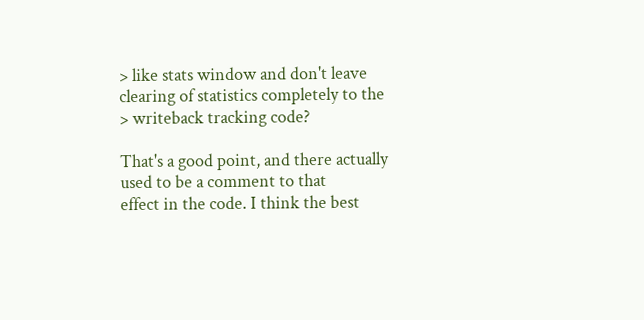> like stats window and don't leave clearing of statistics completely to the
> writeback tracking code?

That's a good point, and there actually used to be a comment to that
effect in the code. I think the best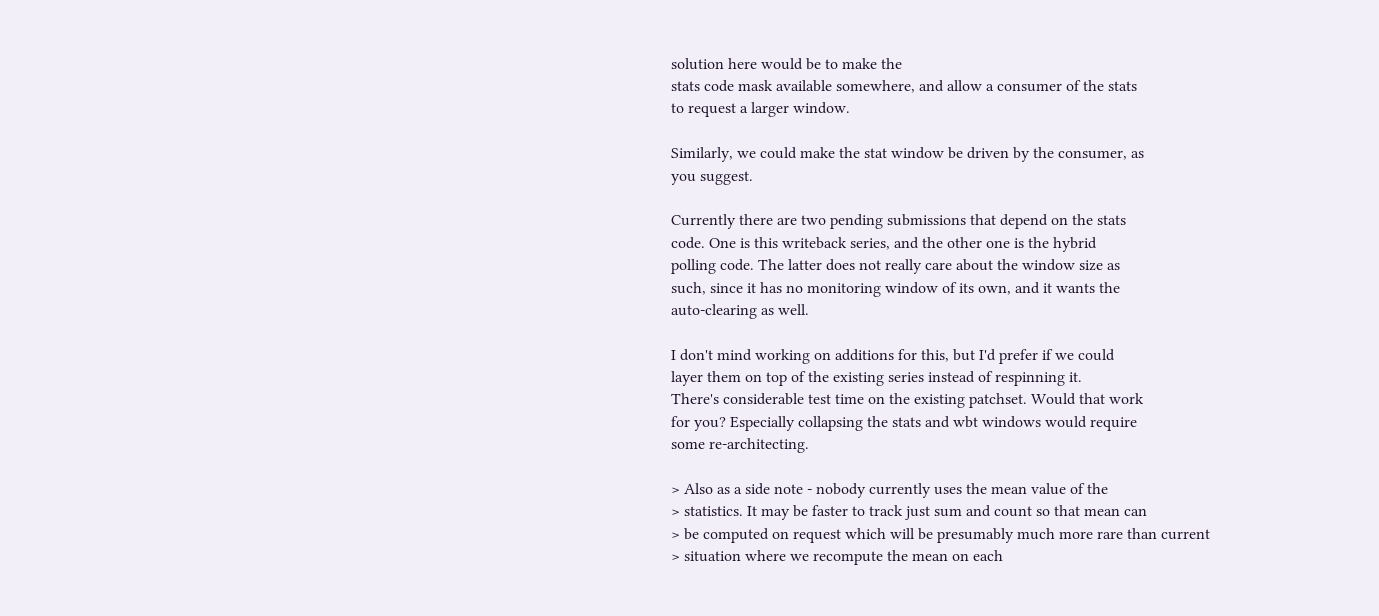solution here would be to make the
stats code mask available somewhere, and allow a consumer of the stats
to request a larger window.

Similarly, we could make the stat window be driven by the consumer, as
you suggest.

Currently there are two pending submissions that depend on the stats
code. One is this writeback series, and the other one is the hybrid
polling code. The latter does not really care about the window size as
such, since it has no monitoring window of its own, and it wants the
auto-clearing as well.

I don't mind working on additions for this, but I'd prefer if we could
layer them on top of the existing series instead of respinning it.
There's considerable test time on the existing patchset. Would that work
for you? Especially collapsing the stats and wbt windows would require
some re-architecting.

> Also as a side note - nobody currently uses the mean value of the
> statistics. It may be faster to track just sum and count so that mean can
> be computed on request which will be presumably much more rare than current
> situation where we recompute the mean on each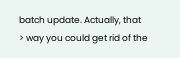batch update. Actually, that
> way you could get rid of the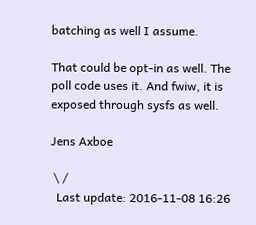batching as well I assume.

That could be opt-in as well. The poll code uses it. And fwiw, it is
exposed through sysfs as well.

Jens Axboe

 \ /
  Last update: 2016-11-08 16:26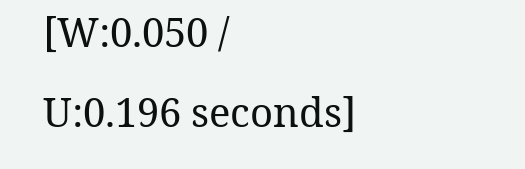[W:0.050 / U:0.196 seconds]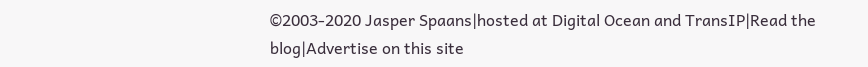©2003-2020 Jasper Spaans|hosted at Digital Ocean and TransIP|Read the blog|Advertise on this site